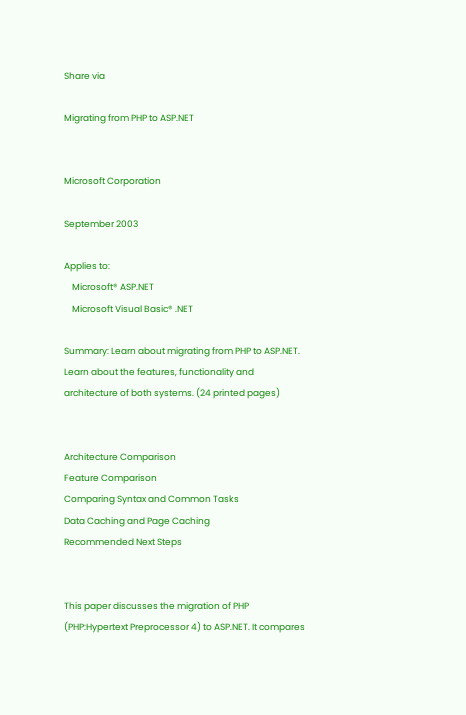Share via

Migrating from PHP to ASP.NET


Microsoft Corporation

September 2003

Applies to:
    Microsoft® ASP.NET
    Microsoft Visual Basic® .NET

Summary: Learn about migrating from PHP to ASP.NET. Learn about the features, functionality and architecture of both systems. (24 printed pages)


Architecture Comparison
Feature Comparison
Comparing Syntax and Common Tasks
Data Caching and Page Caching
Recommended Next Steps


This paper discusses the migration of PHP (PHP:Hypertext Preprocessor 4) to ASP.NET. It compares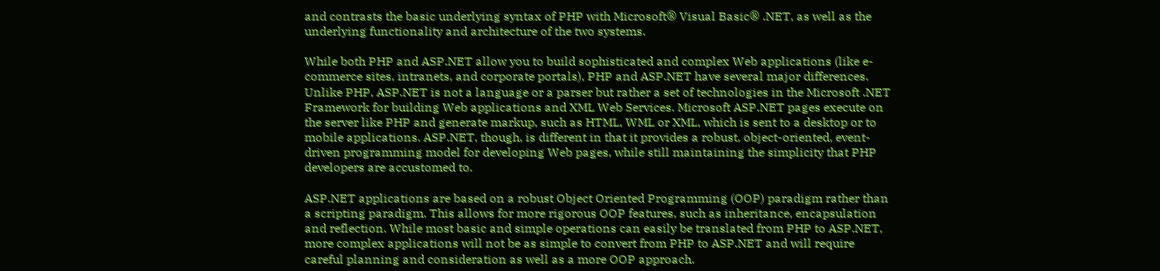and contrasts the basic underlying syntax of PHP with Microsoft® Visual Basic® .NET, as well as the underlying functionality and architecture of the two systems.

While both PHP and ASP.NET allow you to build sophisticated and complex Web applications (like e-commerce sites, intranets, and corporate portals), PHP and ASP.NET have several major differences. Unlike PHP, ASP.NET is not a language or a parser but rather a set of technologies in the Microsoft .NET Framework for building Web applications and XML Web Services. Microsoft ASP.NET pages execute on the server like PHP and generate markup, such as HTML, WML or XML, which is sent to a desktop or to mobile applications. ASP.NET, though, is different in that it provides a robust, object-oriented, event-driven programming model for developing Web pages, while still maintaining the simplicity that PHP developers are accustomed to.

ASP.NET applications are based on a robust Object Oriented Programming (OOP) paradigm rather than a scripting paradigm. This allows for more rigorous OOP features, such as inheritance, encapsulation and reflection. While most basic and simple operations can easily be translated from PHP to ASP.NET, more complex applications will not be as simple to convert from PHP to ASP.NET and will require careful planning and consideration as well as a more OOP approach.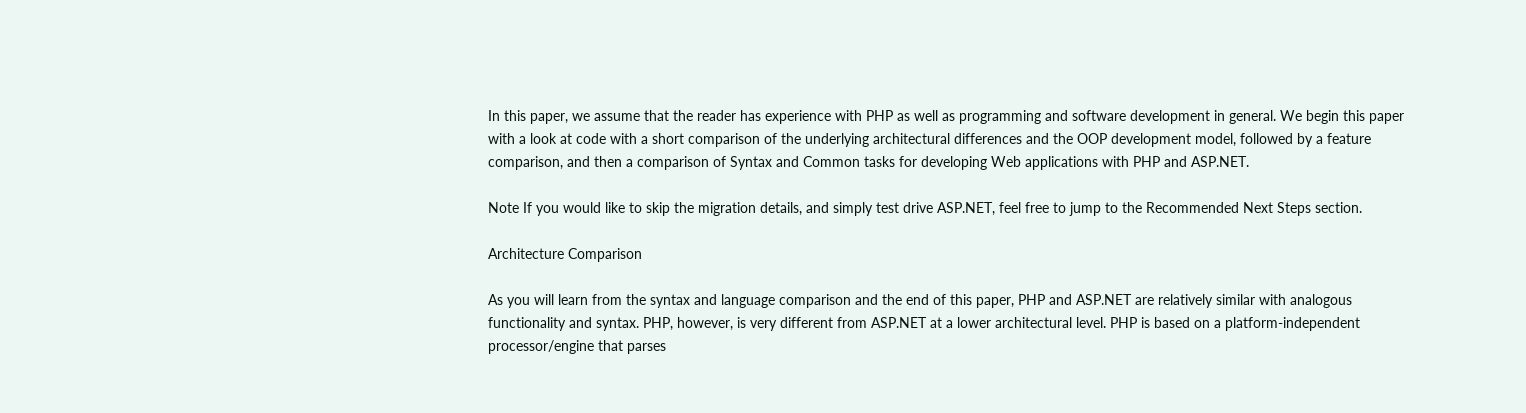In this paper, we assume that the reader has experience with PHP as well as programming and software development in general. We begin this paper with a look at code with a short comparison of the underlying architectural differences and the OOP development model, followed by a feature comparison, and then a comparison of Syntax and Common tasks for developing Web applications with PHP and ASP.NET.

Note If you would like to skip the migration details, and simply test drive ASP.NET, feel free to jump to the Recommended Next Steps section.

Architecture Comparison

As you will learn from the syntax and language comparison and the end of this paper, PHP and ASP.NET are relatively similar with analogous functionality and syntax. PHP, however, is very different from ASP.NET at a lower architectural level. PHP is based on a platform-independent processor/engine that parses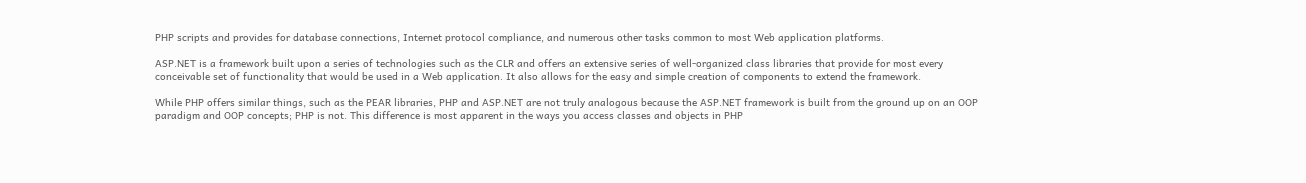PHP scripts and provides for database connections, Internet protocol compliance, and numerous other tasks common to most Web application platforms.

ASP.NET is a framework built upon a series of technologies such as the CLR and offers an extensive series of well-organized class libraries that provide for most every conceivable set of functionality that would be used in a Web application. It also allows for the easy and simple creation of components to extend the framework.

While PHP offers similar things, such as the PEAR libraries, PHP and ASP.NET are not truly analogous because the ASP.NET framework is built from the ground up on an OOP paradigm and OOP concepts; PHP is not. This difference is most apparent in the ways you access classes and objects in PHP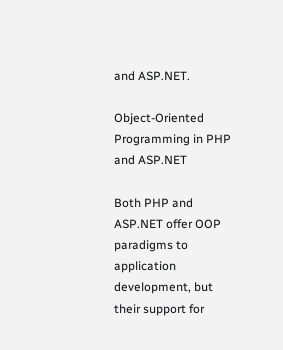and ASP.NET.

Object-Oriented Programming in PHP and ASP.NET

Both PHP and ASP.NET offer OOP paradigms to application development, but their support for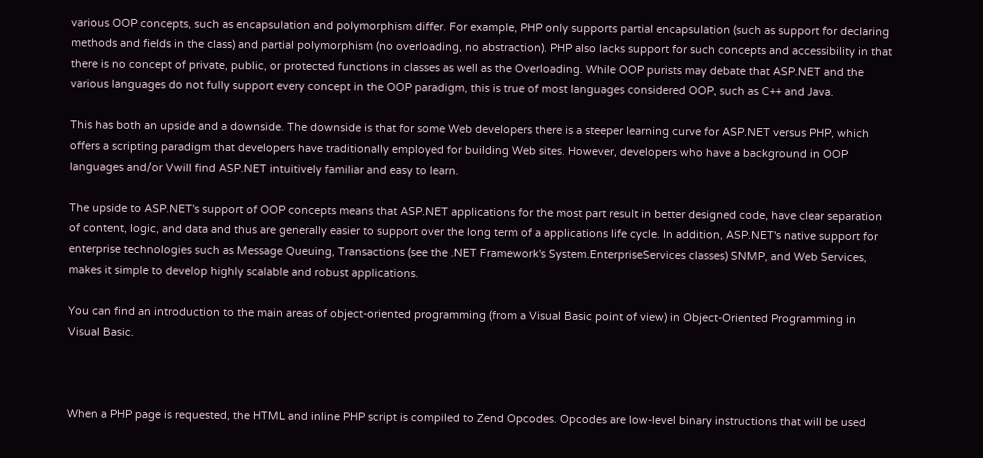various OOP concepts, such as encapsulation and polymorphism differ. For example, PHP only supports partial encapsulation (such as support for declaring methods and fields in the class) and partial polymorphism (no overloading, no abstraction). PHP also lacks support for such concepts and accessibility in that there is no concept of private, public, or protected functions in classes as well as the Overloading. While OOP purists may debate that ASP.NET and the various languages do not fully support every concept in the OOP paradigm, this is true of most languages considered OOP, such as C++ and Java.

This has both an upside and a downside. The downside is that for some Web developers there is a steeper learning curve for ASP.NET versus PHP, which offers a scripting paradigm that developers have traditionally employed for building Web sites. However, developers who have a background in OOP languages and/or Vwill find ASP.NET intuitively familiar and easy to learn.

The upside to ASP.NET's support of OOP concepts means that ASP.NET applications for the most part result in better designed code, have clear separation of content, logic, and data and thus are generally easier to support over the long term of a applications life cycle. In addition, ASP.NET's native support for enterprise technologies such as Message Queuing, Transactions (see the .NET Framework's System.EnterpriseServices classes) SNMP, and Web Services, makes it simple to develop highly scalable and robust applications.

You can find an introduction to the main areas of object-oriented programming (from a Visual Basic point of view) in Object-Oriented Programming in Visual Basic.



When a PHP page is requested, the HTML and inline PHP script is compiled to Zend Opcodes. Opcodes are low-level binary instructions that will be used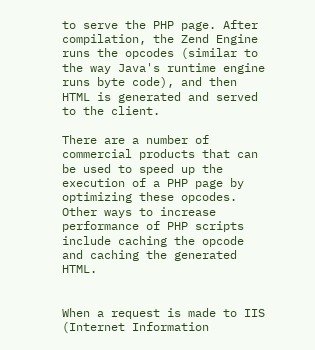to serve the PHP page. After compilation, the Zend Engine runs the opcodes (similar to the way Java's runtime engine runs byte code), and then HTML is generated and served to the client.

There are a number of commercial products that can be used to speed up the execution of a PHP page by optimizing these opcodes. Other ways to increase performance of PHP scripts include caching the opcode and caching the generated HTML.


When a request is made to IIS (Internet Information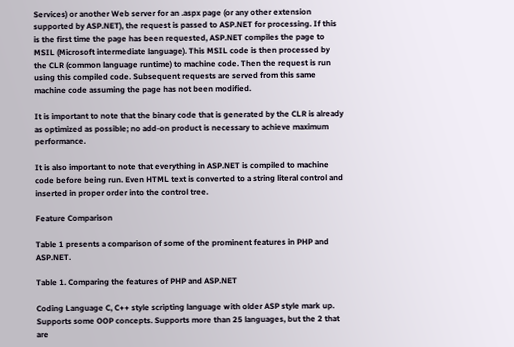Services) or another Web server for an .aspx page (or any other extension supported by ASP.NET), the request is passed to ASP.NET for processing. If this is the first time the page has been requested, ASP.NET compiles the page to MSIL (Microsoft intermediate language). This MSIL code is then processed by the CLR (common language runtime) to machine code. Then the request is run using this compiled code. Subsequent requests are served from this same machine code assuming the page has not been modified.

It is important to note that the binary code that is generated by the CLR is already as optimized as possible; no add-on product is necessary to achieve maximum performance.

It is also important to note that everything in ASP.NET is compiled to machine code before being run. Even HTML text is converted to a string literal control and inserted in proper order into the control tree.

Feature Comparison

Table 1 presents a comparison of some of the prominent features in PHP and ASP.NET.

Table 1. Comparing the features of PHP and ASP.NET

Coding Language C, C++ style scripting language with older ASP style mark up. Supports some OOP concepts. Supports more than 25 languages, but the 2 that are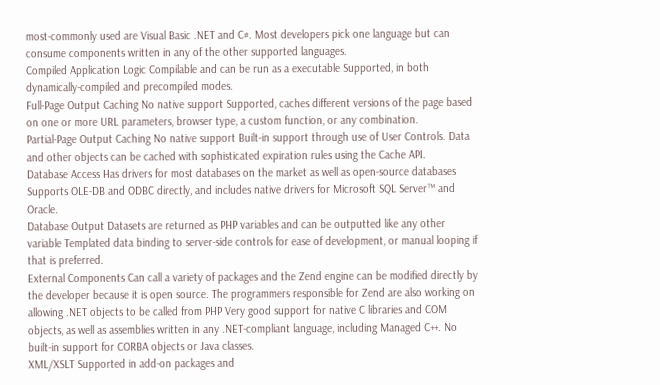most-commonly used are Visual Basic .NET and C#. Most developers pick one language but can consume components written in any of the other supported languages.
Compiled Application Logic Compilable and can be run as a executable Supported, in both dynamically-compiled and precompiled modes.
Full-Page Output Caching No native support Supported, caches different versions of the page based on one or more URL parameters, browser type, a custom function, or any combination.
Partial-Page Output Caching No native support Built-in support through use of User Controls. Data and other objects can be cached with sophisticated expiration rules using the Cache API.
Database Access Has drivers for most databases on the market as well as open-source databases Supports OLE-DB and ODBC directly, and includes native drivers for Microsoft SQL Server™ and Oracle.
Database Output Datasets are returned as PHP variables and can be outputted like any other variable Templated data binding to server-side controls for ease of development, or manual looping if that is preferred.
External Components Can call a variety of packages and the Zend engine can be modified directly by the developer because it is open source. The programmers responsible for Zend are also working on allowing .NET objects to be called from PHP Very good support for native C libraries and COM objects, as well as assemblies written in any .NET-compliant language, including Managed C++. No built-in support for CORBA objects or Java classes.
XML/XSLT Supported in add-on packages and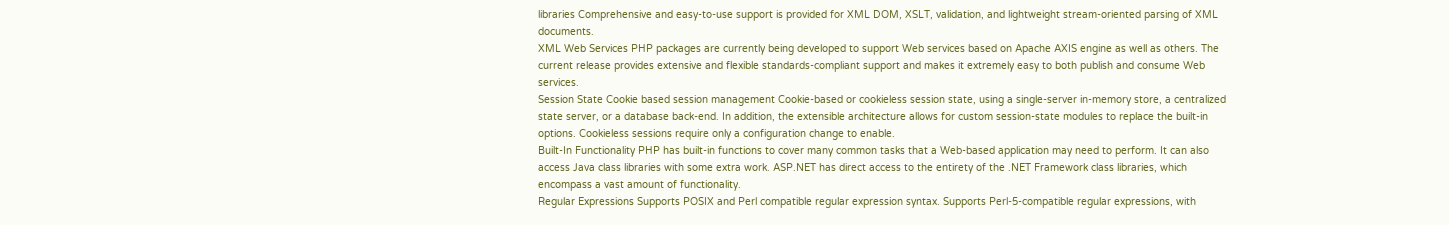libraries Comprehensive and easy-to-use support is provided for XML DOM, XSLT, validation, and lightweight stream-oriented parsing of XML documents.
XML Web Services PHP packages are currently being developed to support Web services based on Apache AXIS engine as well as others. The current release provides extensive and flexible standards-compliant support and makes it extremely easy to both publish and consume Web services.
Session State Cookie based session management Cookie-based or cookieless session state, using a single-server in-memory store, a centralized state server, or a database back-end. In addition, the extensible architecture allows for custom session-state modules to replace the built-in options. Cookieless sessions require only a configuration change to enable.
Built-In Functionality PHP has built-in functions to cover many common tasks that a Web-based application may need to perform. It can also access Java class libraries with some extra work. ASP.NET has direct access to the entirety of the .NET Framework class libraries, which encompass a vast amount of functionality.
Regular Expressions Supports POSIX and Perl compatible regular expression syntax. Supports Perl-5-compatible regular expressions, with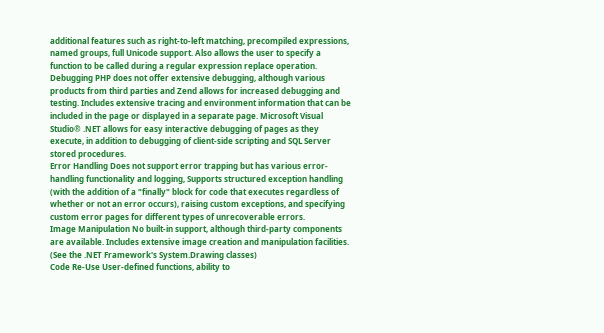additional features such as right-to-left matching, precompiled expressions, named groups, full Unicode support. Also allows the user to specify a function to be called during a regular expression replace operation.
Debugging PHP does not offer extensive debugging, although various products from third parties and Zend allows for increased debugging and testing. Includes extensive tracing and environment information that can be included in the page or displayed in a separate page. Microsoft Visual Studio® .NET allows for easy interactive debugging of pages as they execute, in addition to debugging of client-side scripting and SQL Server stored procedures.
Error Handling Does not support error trapping but has various error-handling functionality and logging, Supports structured exception handling (with the addition of a "finally" block for code that executes regardless of whether or not an error occurs), raising custom exceptions, and specifying custom error pages for different types of unrecoverable errors.
Image Manipulation No built-in support, although third-party components are available. Includes extensive image creation and manipulation facilities. (See the .NET Framework's System.Drawing classes)
Code Re-Use User-defined functions, ability to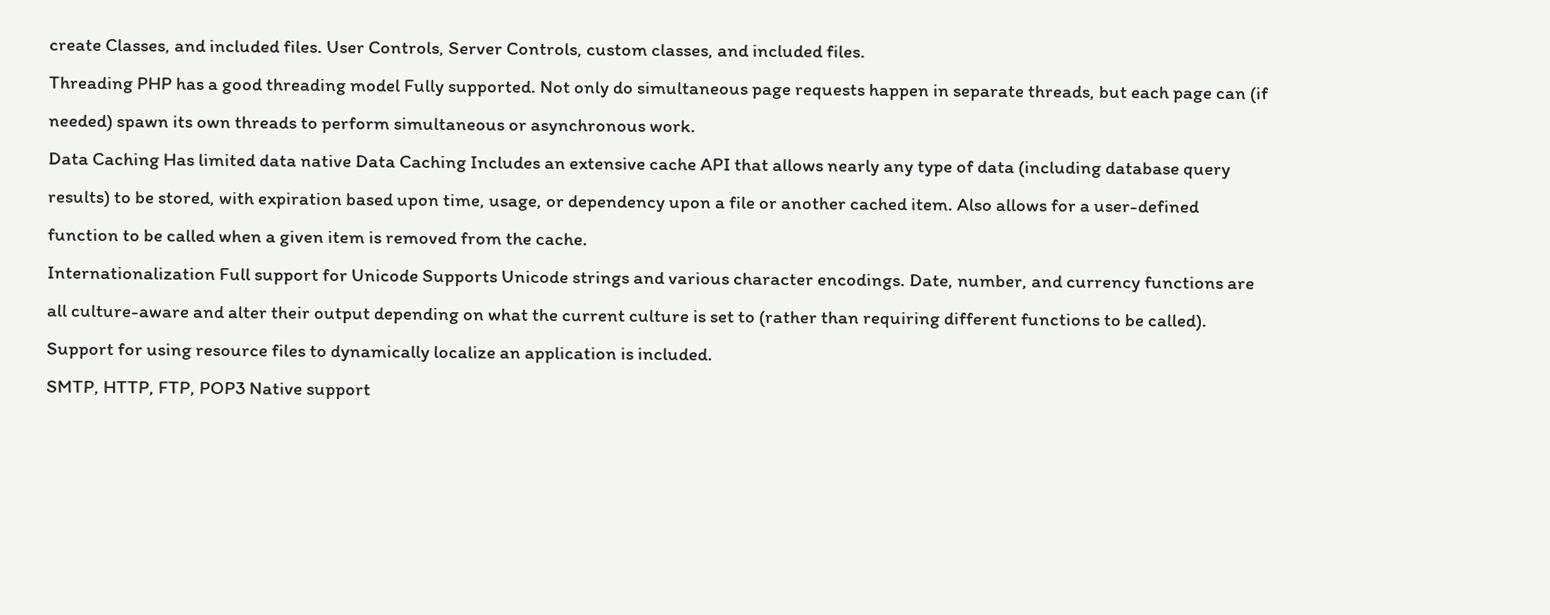create Classes, and included files. User Controls, Server Controls, custom classes, and included files.
Threading PHP has a good threading model Fully supported. Not only do simultaneous page requests happen in separate threads, but each page can (if needed) spawn its own threads to perform simultaneous or asynchronous work.
Data Caching Has limited data native Data Caching Includes an extensive cache API that allows nearly any type of data (including database query results) to be stored, with expiration based upon time, usage, or dependency upon a file or another cached item. Also allows for a user-defined function to be called when a given item is removed from the cache.
Internationalization Full support for Unicode Supports Unicode strings and various character encodings. Date, number, and currency functions are all culture-aware and alter their output depending on what the current culture is set to (rather than requiring different functions to be called). Support for using resource files to dynamically localize an application is included.
SMTP, HTTP, FTP, POP3 Native support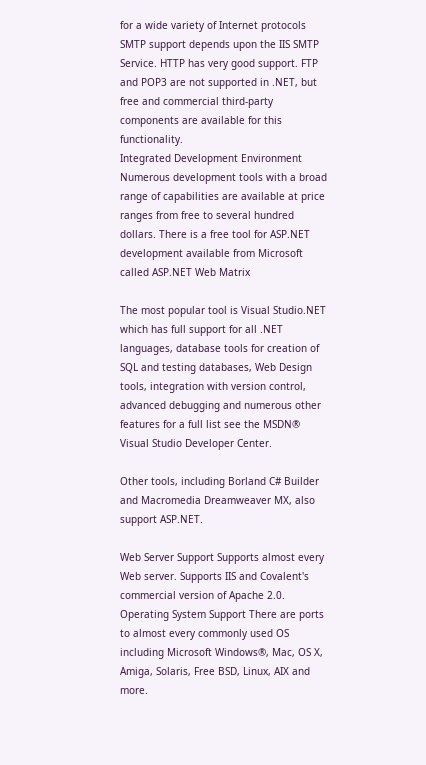for a wide variety of Internet protocols SMTP support depends upon the IIS SMTP Service. HTTP has very good support. FTP and POP3 are not supported in .NET, but free and commercial third-party components are available for this functionality.
Integrated Development Environment Numerous development tools with a broad range of capabilities are available at price ranges from free to several hundred dollars. There is a free tool for ASP.NET development available from Microsoft called ASP.NET Web Matrix

The most popular tool is Visual Studio.NET which has full support for all .NET languages, database tools for creation of SQL and testing databases, Web Design tools, integration with version control, advanced debugging and numerous other features for a full list see the MSDN® Visual Studio Developer Center.

Other tools, including Borland C# Builder and Macromedia Dreamweaver MX, also support ASP.NET.

Web Server Support Supports almost every Web server. Supports IIS and Covalent's commercial version of Apache 2.0.
Operating System Support There are ports to almost every commonly used OS including Microsoft Windows®, Mac, OS X, Amiga, Solaris, Free BSD, Linux, AIX and more.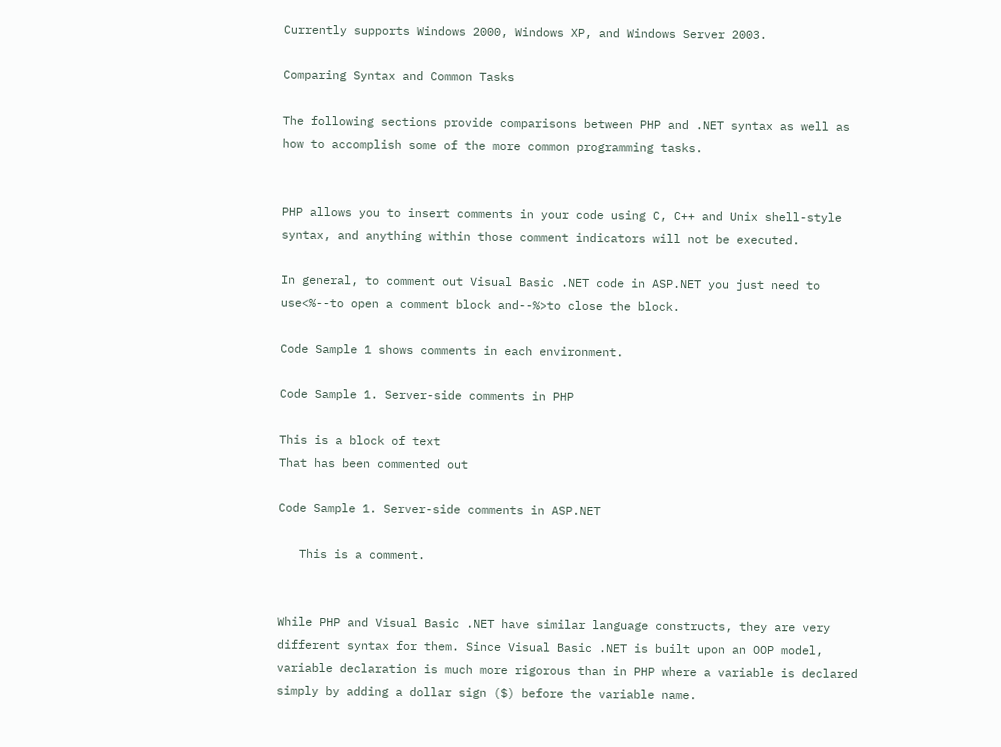Currently supports Windows 2000, Windows XP, and Windows Server 2003.

Comparing Syntax and Common Tasks

The following sections provide comparisons between PHP and .NET syntax as well as how to accomplish some of the more common programming tasks.


PHP allows you to insert comments in your code using C, C++ and Unix shell-style syntax, and anything within those comment indicators will not be executed.

In general, to comment out Visual Basic .NET code in ASP.NET you just need to use<%--to open a comment block and--%>to close the block.

Code Sample 1 shows comments in each environment.

Code Sample 1. Server-side comments in PHP

This is a block of text
That has been commented out

Code Sample 1. Server-side comments in ASP.NET

   This is a comment.


While PHP and Visual Basic .NET have similar language constructs, they are very different syntax for them. Since Visual Basic .NET is built upon an OOP model, variable declaration is much more rigorous than in PHP where a variable is declared simply by adding a dollar sign ($) before the variable name.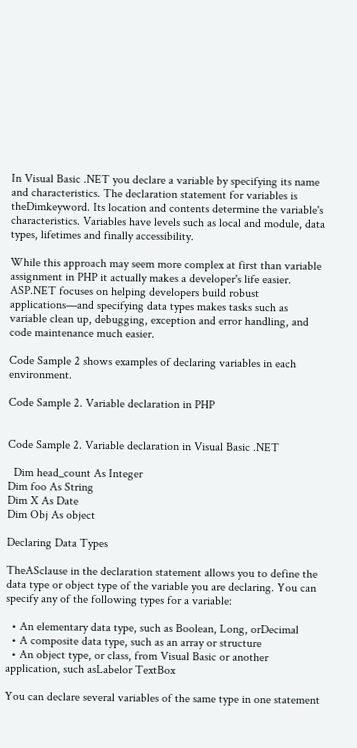In Visual Basic .NET you declare a variable by specifying its name and characteristics. The declaration statement for variables is theDimkeyword. Its location and contents determine the variable's characteristics. Variables have levels such as local and module, data types, lifetimes and finally accessibility.

While this approach may seem more complex at first than variable assignment in PHP it actually makes a developer's life easier. ASP.NET focuses on helping developers build robust applications—and specifying data types makes tasks such as variable clean up, debugging, exception and error handling, and code maintenance much easier.

Code Sample 2 shows examples of declaring variables in each environment.

Code Sample 2. Variable declaration in PHP


Code Sample 2. Variable declaration in Visual Basic .NET

  Dim head_count As Integer
Dim foo As String
Dim X As Date
Dim Obj As object

Declaring Data Types

TheASclause in the declaration statement allows you to define the data type or object type of the variable you are declaring. You can specify any of the following types for a variable:

  • An elementary data type, such as Boolean, Long, orDecimal
  • A composite data type, such as an array or structure
  • An object type, or class, from Visual Basic or another application, such asLabelor TextBox

You can declare several variables of the same type in one statement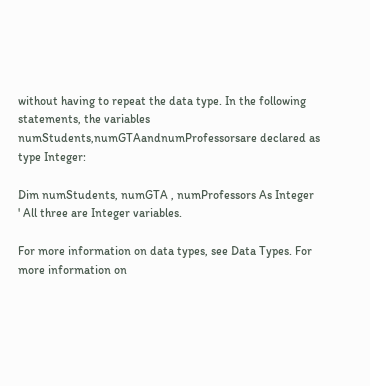without having to repeat the data type. In the following statements, the variables numStudents,numGTAandnumProfessorsare declared as type Integer:

Dim numStudents, numGTA , numProfessors As Integer
' All three are Integer variables.

For more information on data types, see Data Types. For more information on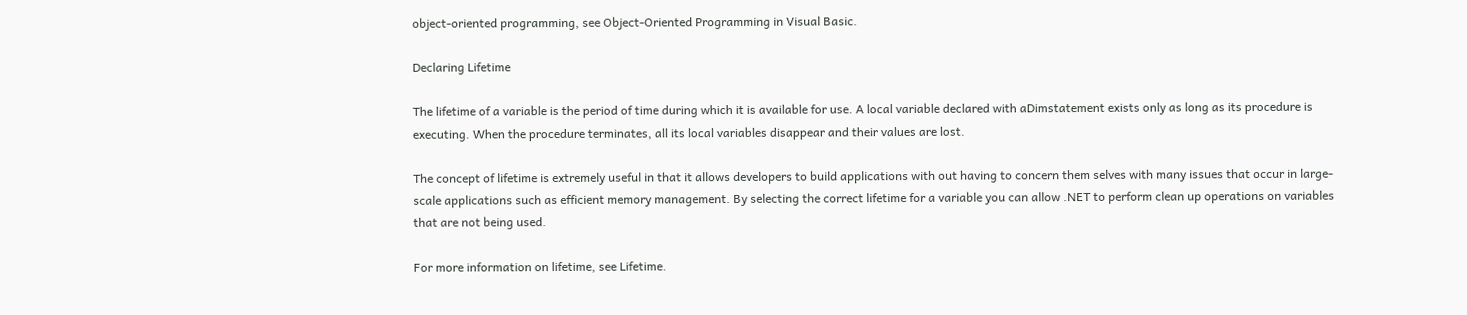object-oriented programming, see Object-Oriented Programming in Visual Basic.

Declaring Lifetime

The lifetime of a variable is the period of time during which it is available for use. A local variable declared with aDimstatement exists only as long as its procedure is executing. When the procedure terminates, all its local variables disappear and their values are lost.

The concept of lifetime is extremely useful in that it allows developers to build applications with out having to concern them selves with many issues that occur in large-scale applications such as efficient memory management. By selecting the correct lifetime for a variable you can allow .NET to perform clean up operations on variables that are not being used.

For more information on lifetime, see Lifetime.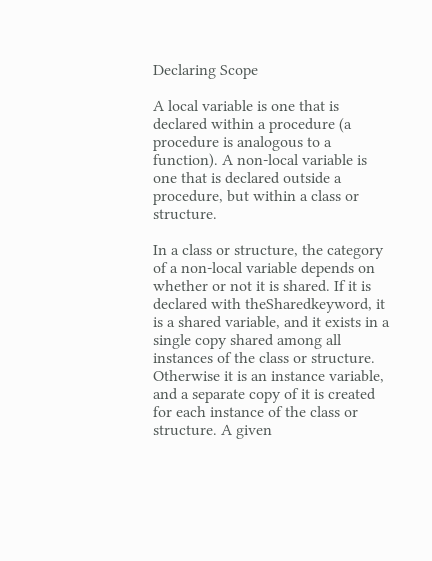Declaring Scope

A local variable is one that is declared within a procedure (a procedure is analogous to a function). A non-local variable is one that is declared outside a procedure, but within a class or structure.

In a class or structure, the category of a non-local variable depends on whether or not it is shared. If it is declared with theSharedkeyword, it is a shared variable, and it exists in a single copy shared among all instances of the class or structure. Otherwise it is an instance variable, and a separate copy of it is created for each instance of the class or structure. A given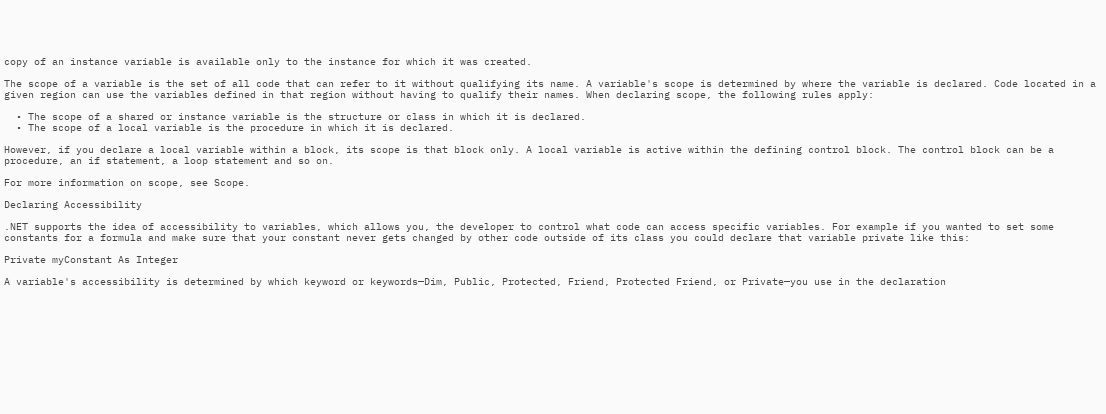copy of an instance variable is available only to the instance for which it was created.

The scope of a variable is the set of all code that can refer to it without qualifying its name. A variable's scope is determined by where the variable is declared. Code located in a given region can use the variables defined in that region without having to qualify their names. When declaring scope, the following rules apply:

  • The scope of a shared or instance variable is the structure or class in which it is declared.
  • The scope of a local variable is the procedure in which it is declared.

However, if you declare a local variable within a block, its scope is that block only. A local variable is active within the defining control block. The control block can be a procedure, an if statement, a loop statement and so on.

For more information on scope, see Scope.

Declaring Accessibility

.NET supports the idea of accessibility to variables, which allows you, the developer to control what code can access specific variables. For example if you wanted to set some constants for a formula and make sure that your constant never gets changed by other code outside of its class you could declare that variable private like this:

Private myConstant As Integer

A variable's accessibility is determined by which keyword or keywords—Dim, Public, Protected, Friend, Protected Friend, or Private—you use in the declaration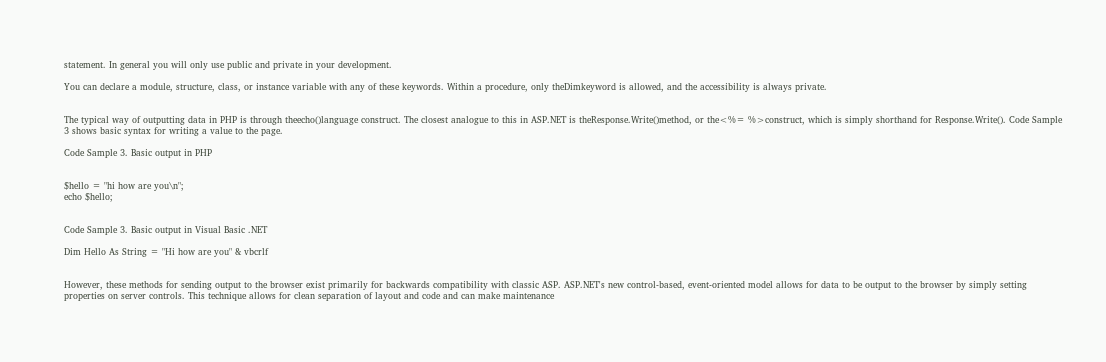statement. In general you will only use public and private in your development.

You can declare a module, structure, class, or instance variable with any of these keywords. Within a procedure, only theDimkeyword is allowed, and the accessibility is always private.


The typical way of outputting data in PHP is through theecho()language construct. The closest analogue to this in ASP.NET is theResponse.Write()method, or the<%= %>construct, which is simply shorthand for Response.Write(). Code Sample 3 shows basic syntax for writing a value to the page.

Code Sample 3. Basic output in PHP


$hello = "hi how are you\n";
echo $hello;


Code Sample 3. Basic output in Visual Basic .NET

Dim Hello As String = "Hi how are you" & vbcrlf


However, these methods for sending output to the browser exist primarily for backwards compatibility with classic ASP. ASP.NET's new control-based, event-oriented model allows for data to be output to the browser by simply setting properties on server controls. This technique allows for clean separation of layout and code and can make maintenance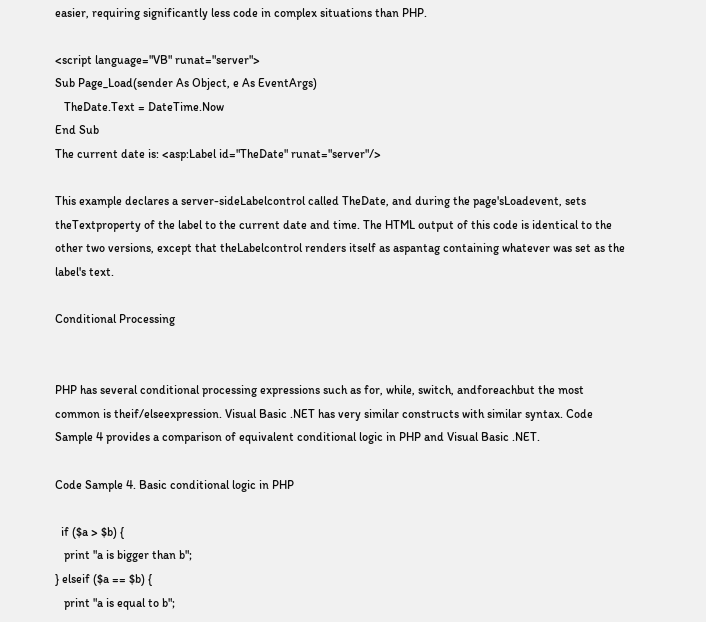easier, requiring significantly less code in complex situations than PHP.

<script language="VB" runat="server">
Sub Page_Load(sender As Object, e As EventArgs)
   TheDate.Text = DateTime.Now
End Sub
The current date is: <asp:Label id="TheDate" runat="server"/>

This example declares a server-sideLabelcontrol called TheDate, and during the page'sLoadevent, sets theTextproperty of the label to the current date and time. The HTML output of this code is identical to the other two versions, except that theLabelcontrol renders itself as aspantag containing whatever was set as the label's text.

Conditional Processing


PHP has several conditional processing expressions such as for, while, switch, andforeachbut the most common is theif/elseexpression. Visual Basic .NET has very similar constructs with similar syntax. Code Sample 4 provides a comparison of equivalent conditional logic in PHP and Visual Basic .NET.

Code Sample 4. Basic conditional logic in PHP

  if ($a > $b) {
   print "a is bigger than b";
} elseif ($a == $b) {
   print "a is equal to b";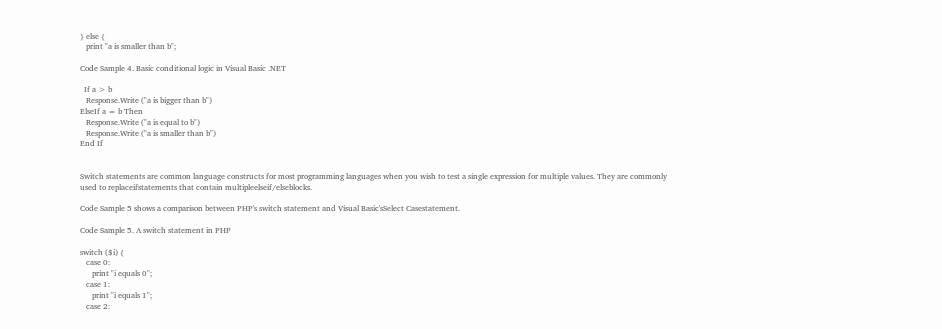} else {
   print "a is smaller than b";

Code Sample 4. Basic conditional logic in Visual Basic .NET

  If a > b
   Response.Write ("a is bigger than b")
ElseIf a = b Then
   Response.Write ("a is equal to b")
   Response.Write ("a is smaller than b")
End If


Switch statements are common language constructs for most programming languages when you wish to test a single expression for multiple values. They are commonly used to replaceifstatements that contain multipleelseif/elseblocks.

Code Sample 5 shows a comparison between PHP's switch statement and Visual Basic'sSelect Casestatement.

Code Sample 5. A switch statement in PHP

switch ($i) {
   case 0:
      print "i equals 0";
   case 1:
      print "i equals 1";
   case 2: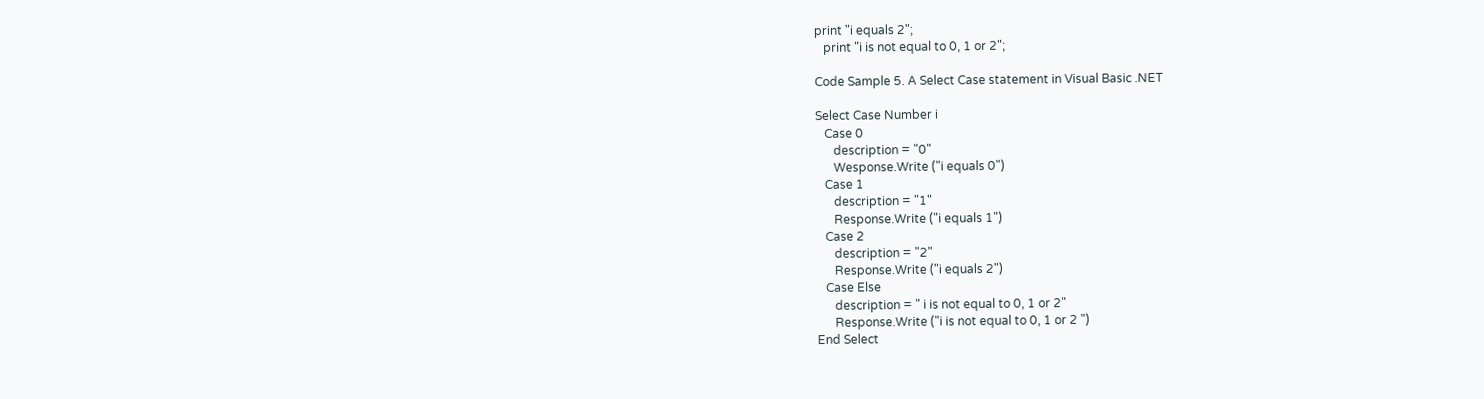print "i equals 2";
   print "i is not equal to 0, 1 or 2";

Code Sample 5. A Select Case statement in Visual Basic .NET

Select Case Number i
   Case 0
      description = "0"
      Wesponse.Write ("i equals 0")
   Case 1
      description = "1"
      Response.Write ("i equals 1")
   Case 2
      description = "2"
      Response.Write ("i equals 2")
   Case Else
      description = " i is not equal to 0, 1 or 2"
      Response.Write ("i is not equal to 0, 1 or 2 ")
End Select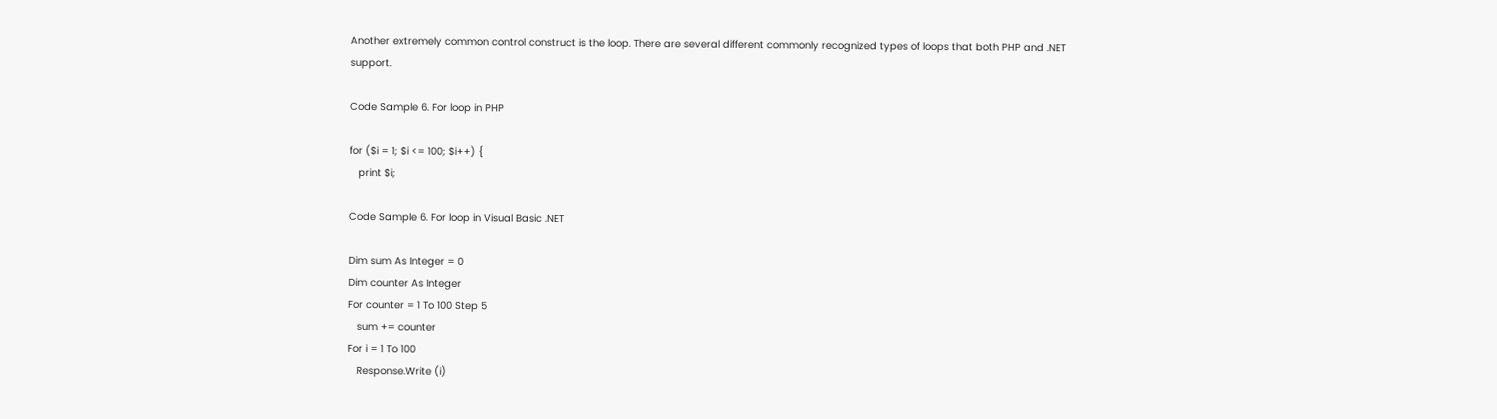Another extremely common control construct is the loop. There are several different commonly recognized types of loops that both PHP and .NET support.

Code Sample 6. For loop in PHP

for ($i = 1; $i <= 100; $i++) {
   print $i;

Code Sample 6. For loop in Visual Basic .NET

Dim sum As Integer = 0
Dim counter As Integer
For counter = 1 To 100 Step 5
   sum += counter
For i = 1 To 100
   Response.Write (i)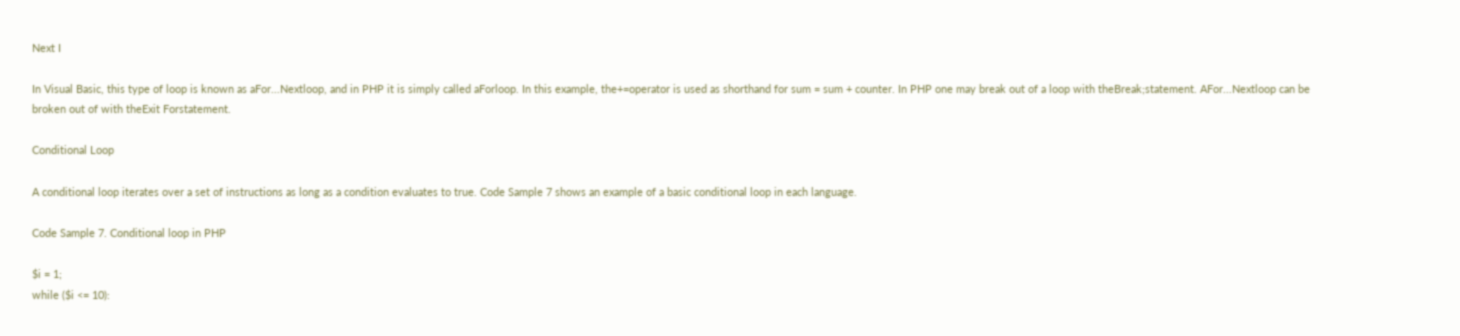Next I

In Visual Basic, this type of loop is known as aFor...Nextloop, and in PHP it is simply called aForloop. In this example, the+=operator is used as shorthand for sum = sum + counter. In PHP one may break out of a loop with theBreak;statement. AFor...Nextloop can be broken out of with theExit Forstatement.

Conditional Loop

A conditional loop iterates over a set of instructions as long as a condition evaluates to true. Code Sample 7 shows an example of a basic conditional loop in each language.

Code Sample 7. Conditional loop in PHP

$i = 1;
while ($i <= 10):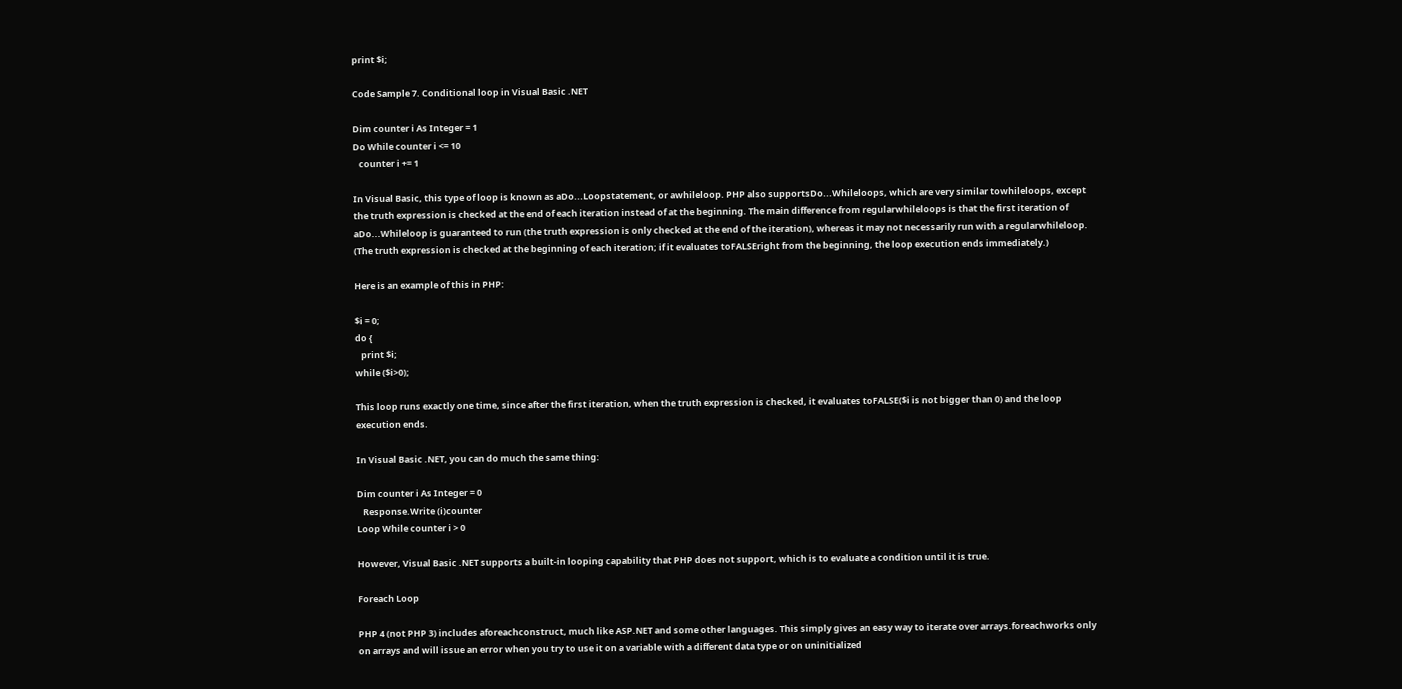print $i;

Code Sample 7. Conditional loop in Visual Basic .NET

Dim counter i As Integer = 1
Do While counter i <= 10
   counter i += 1

In Visual Basic, this type of loop is known as aDo...Loopstatement, or awhileloop. PHP also supportsDo...Whileloops, which are very similar towhileloops, except the truth expression is checked at the end of each iteration instead of at the beginning. The main difference from regularwhileloops is that the first iteration of aDo...Whileloop is guaranteed to run (the truth expression is only checked at the end of the iteration), whereas it may not necessarily run with a regularwhileloop. (The truth expression is checked at the beginning of each iteration; if it evaluates toFALSEright from the beginning, the loop execution ends immediately.)

Here is an example of this in PHP:

$i = 0;
do {
   print $i;
while ($i>0);

This loop runs exactly one time, since after the first iteration, when the truth expression is checked, it evaluates toFALSE($i is not bigger than 0) and the loop execution ends.

In Visual Basic .NET, you can do much the same thing:

Dim counter i As Integer = 0
   Response.Write (i)counter
Loop While counter i > 0

However, Visual Basic .NET supports a built-in looping capability that PHP does not support, which is to evaluate a condition until it is true.

Foreach Loop

PHP 4 (not PHP 3) includes aforeachconstruct, much like ASP.NET and some other languages. This simply gives an easy way to iterate over arrays.foreachworks only on arrays and will issue an error when you try to use it on a variable with a different data type or on uninitialized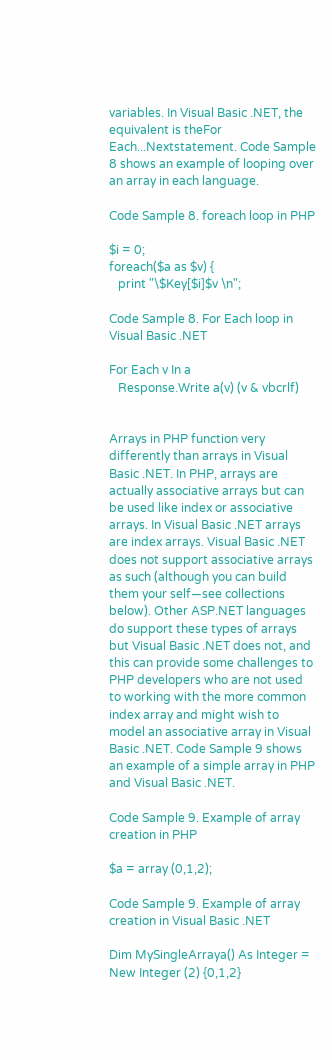variables. In Visual Basic .NET, the equivalent is theFor Each...Nextstatement. Code Sample 8 shows an example of looping over an array in each language.

Code Sample 8. foreach loop in PHP

$i = 0;
foreach($a as $v) {
   print "\$Key[$i]$v \n";

Code Sample 8. For Each loop in Visual Basic .NET

For Each v In a
   Response.Write a(v) (v & vbcrlf)


Arrays in PHP function very differently than arrays in Visual Basic .NET. In PHP, arrays are actually associative arrays but can be used like index or associative arrays. In Visual Basic .NET arrays are index arrays. Visual Basic .NET does not support associative arrays as such (although you can build them your self—see collections below). Other ASP.NET languages do support these types of arrays but Visual Basic .NET does not, and this can provide some challenges to PHP developers who are not used to working with the more common index array and might wish to model an associative array in Visual Basic .NET. Code Sample 9 shows an example of a simple array in PHP and Visual Basic .NET.

Code Sample 9. Example of array creation in PHP

$a = array (0,1,2);

Code Sample 9. Example of array creation in Visual Basic .NET

Dim MySingleArraya() As Integer = New Integer (2) {0,1,2}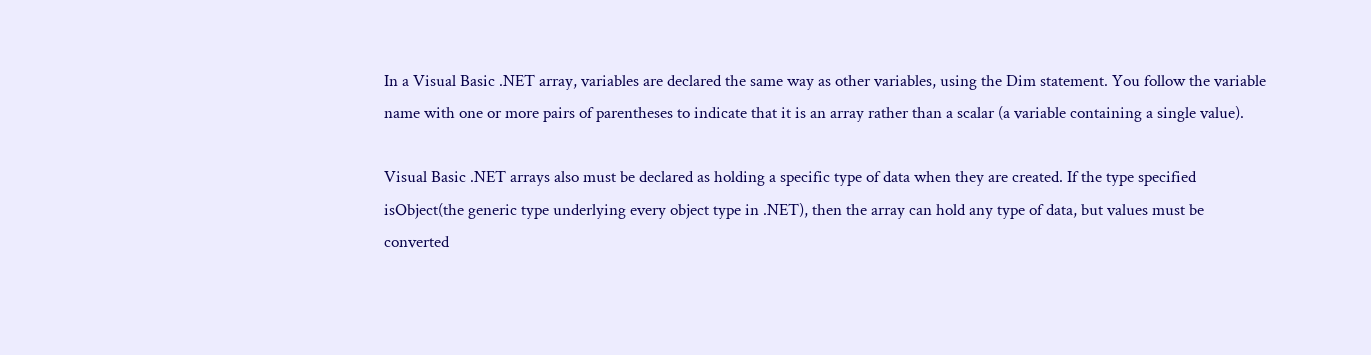In a Visual Basic .NET array, variables are declared the same way as other variables, using the Dim statement. You follow the variable name with one or more pairs of parentheses to indicate that it is an array rather than a scalar (a variable containing a single value).

Visual Basic .NET arrays also must be declared as holding a specific type of data when they are created. If the type specified isObject(the generic type underlying every object type in .NET), then the array can hold any type of data, but values must be converted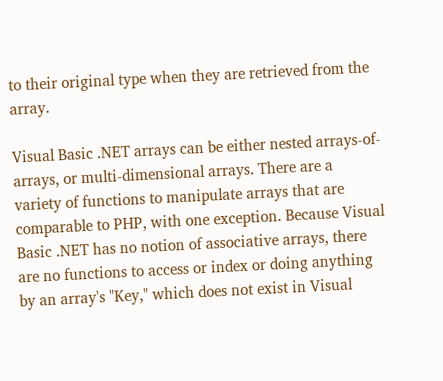to their original type when they are retrieved from the array.

Visual Basic .NET arrays can be either nested arrays-of-arrays, or multi-dimensional arrays. There are a variety of functions to manipulate arrays that are comparable to PHP, with one exception. Because Visual Basic .NET has no notion of associative arrays, there are no functions to access or index or doing anything by an array's "Key," which does not exist in Visual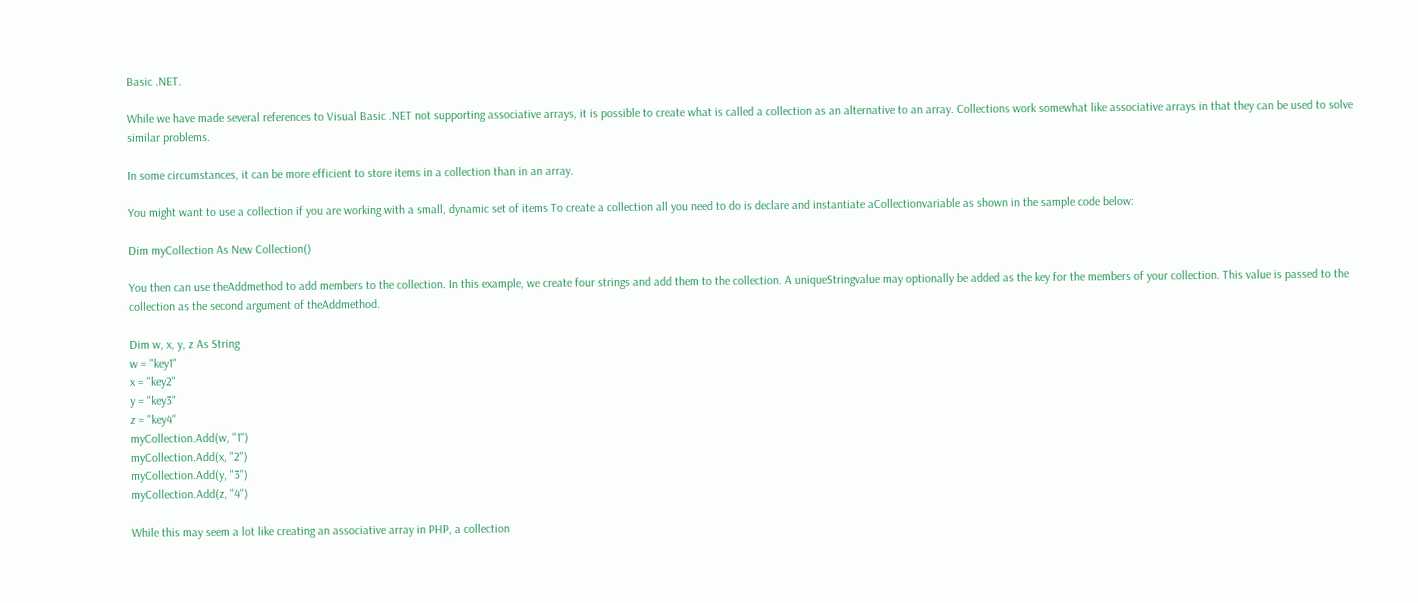Basic .NET.

While we have made several references to Visual Basic .NET not supporting associative arrays, it is possible to create what is called a collection as an alternative to an array. Collections work somewhat like associative arrays in that they can be used to solve similar problems.

In some circumstances, it can be more efficient to store items in a collection than in an array.

You might want to use a collection if you are working with a small, dynamic set of items To create a collection all you need to do is declare and instantiate aCollectionvariable as shown in the sample code below:

Dim myCollection As New Collection()

You then can use theAddmethod to add members to the collection. In this example, we create four strings and add them to the collection. A uniqueStringvalue may optionally be added as the key for the members of your collection. This value is passed to the collection as the second argument of theAddmethod.

Dim w, x, y, z As String
w = "key1"
x = "key2"
y = "key3"
z = "key4"
myCollection.Add(w, "1")
myCollection.Add(x, "2")
myCollection.Add(y, "3")
myCollection.Add(z, "4")

While this may seem a lot like creating an associative array in PHP, a collection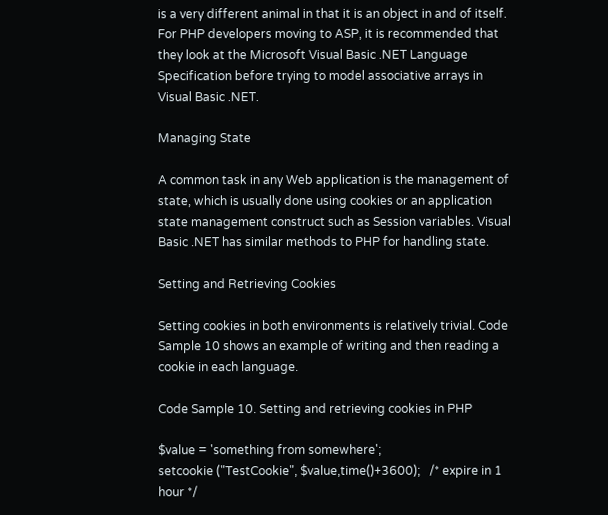is a very different animal in that it is an object in and of itself. For PHP developers moving to ASP, it is recommended that they look at the Microsoft Visual Basic .NET Language Specification before trying to model associative arrays in Visual Basic .NET.

Managing State

A common task in any Web application is the management of state, which is usually done using cookies or an application state management construct such as Session variables. Visual Basic .NET has similar methods to PHP for handling state.

Setting and Retrieving Cookies

Setting cookies in both environments is relatively trivial. Code Sample 10 shows an example of writing and then reading a cookie in each language.

Code Sample 10. Setting and retrieving cookies in PHP

$value = 'something from somewhere';
setcookie ("TestCookie", $value,time()+3600);   /* expire in 1 hour */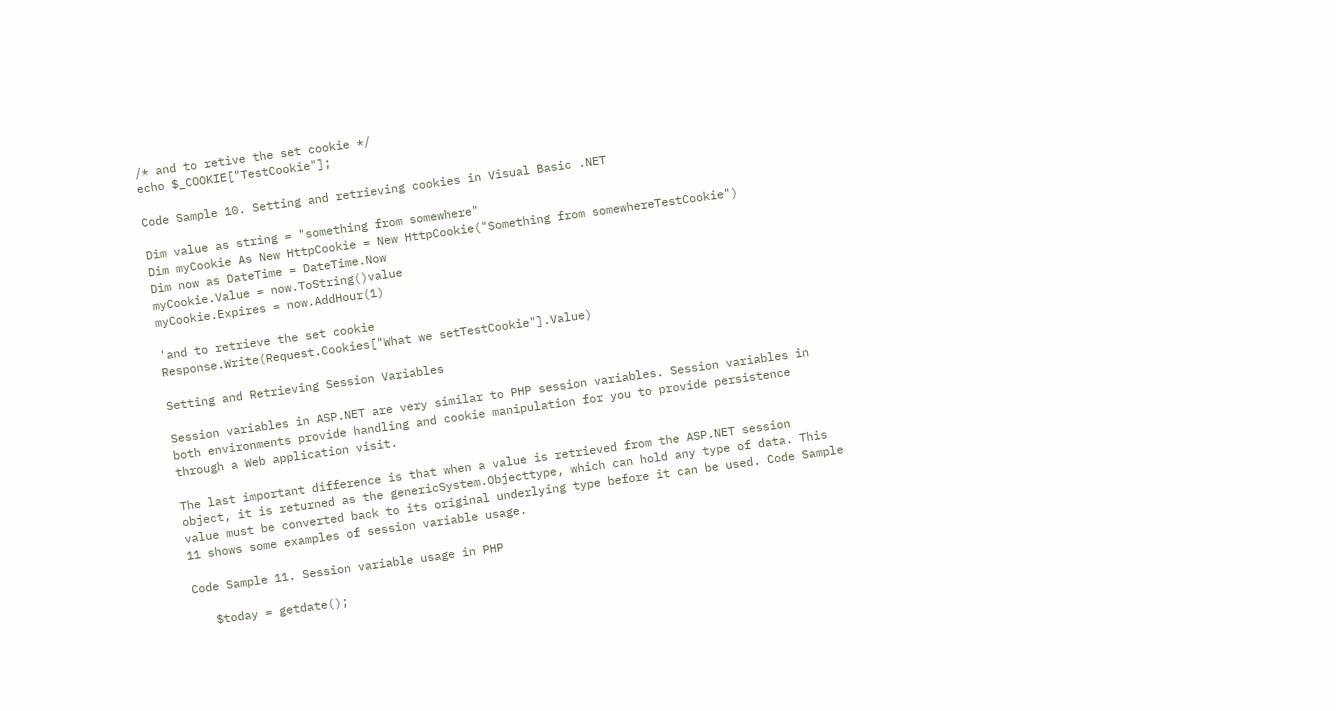/* and to retive the set cookie */
echo $_COOKIE["TestCookie"];

Code Sample 10. Setting and retrieving cookies in Visual Basic .NET

Dim value as string = "something from somewhere"
Dim myCookie As New HttpCookie = New HttpCookie("Something from somewhereTestCookie")
Dim now as DateTime = DateTime.Now
myCookie.Value = now.ToString()value
myCookie.Expires = now.AddHour(1)

'and to retrieve the set cookie
Response.Write(Request.Cookies["What we setTestCookie"].Value)

Setting and Retrieving Session Variables

Session variables in ASP.NET are very similar to PHP session variables. Session variables in both environments provide handling and cookie manipulation for you to provide persistence through a Web application visit.

The last important difference is that when a value is retrieved from the ASP.NET session object, it is returned as the genericSystem.Objecttype, which can hold any type of data. This value must be converted back to its original underlying type before it can be used. Code Sample 11 shows some examples of session variable usage.

Code Sample 11. Session variable usage in PHP

   $today = getdate();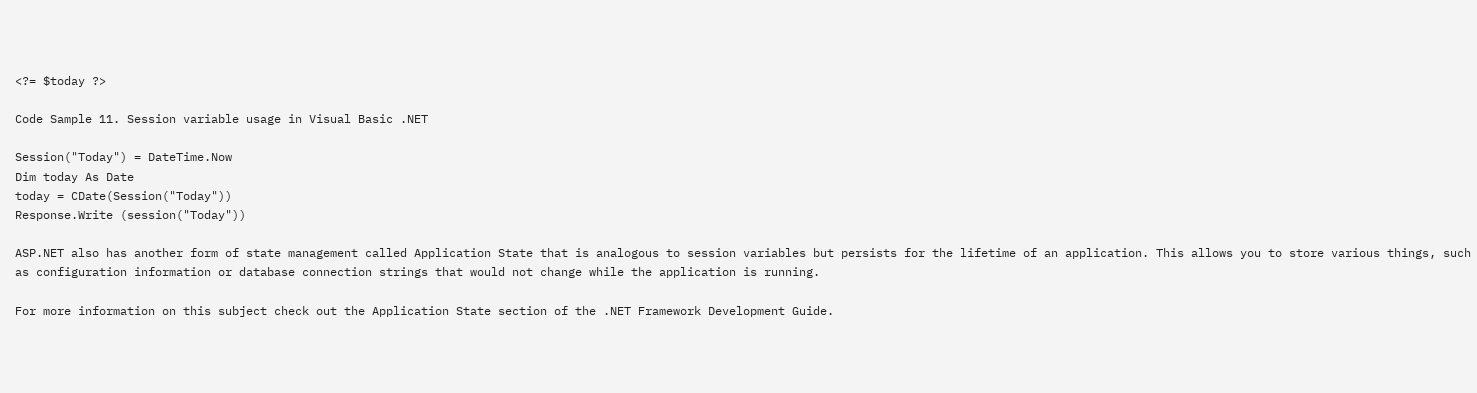<?= $today ?>

Code Sample 11. Session variable usage in Visual Basic .NET

Session("Today") = DateTime.Now
Dim today As Date
today = CDate(Session("Today"))
Response.Write (session("Today"))

ASP.NET also has another form of state management called Application State that is analogous to session variables but persists for the lifetime of an application. This allows you to store various things, such as configuration information or database connection strings that would not change while the application is running.

For more information on this subject check out the Application State section of the .NET Framework Development Guide.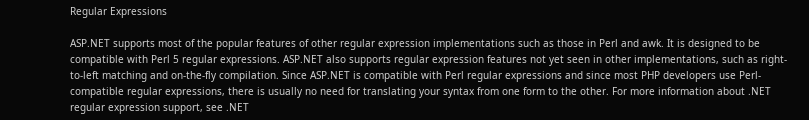Regular Expressions

ASP.NET supports most of the popular features of other regular expression implementations such as those in Perl and awk. It is designed to be compatible with Perl 5 regular expressions. ASP.NET also supports regular expression features not yet seen in other implementations, such as right-to-left matching and on-the-fly compilation. Since ASP.NET is compatible with Perl regular expressions and since most PHP developers use Perl-compatible regular expressions, there is usually no need for translating your syntax from one form to the other. For more information about .NET regular expression support, see .NET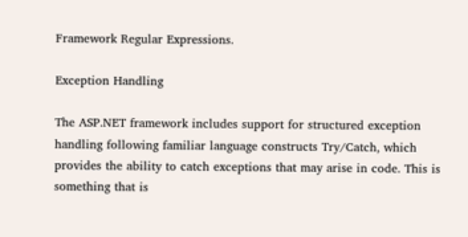Framework Regular Expressions.

Exception Handling

The ASP.NET framework includes support for structured exception handling following familiar language constructs Try/Catch, which provides the ability to catch exceptions that may arise in code. This is something that is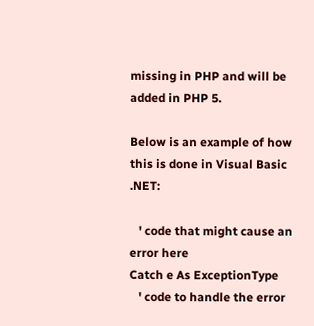missing in PHP and will be added in PHP 5.

Below is an example of how this is done in Visual Basic .NET:

   ' code that might cause an error here
Catch e As ExceptionType
   ' code to handle the error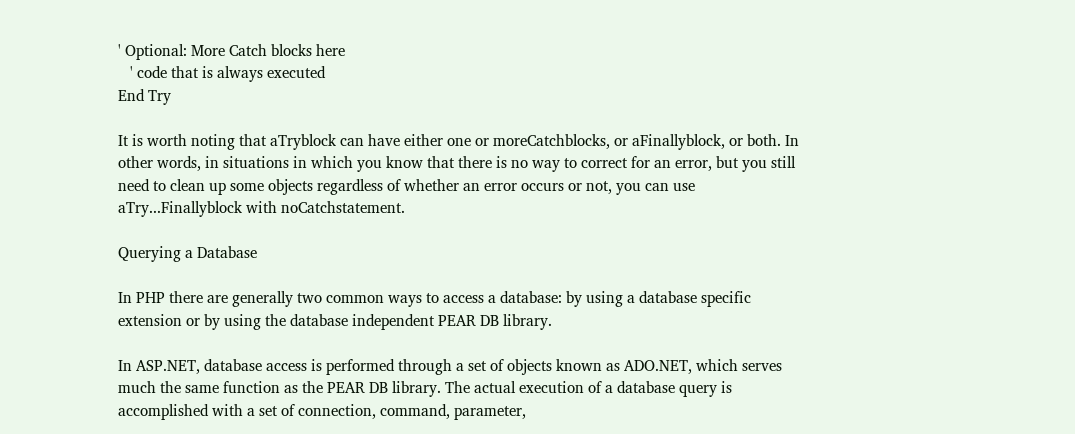' Optional: More Catch blocks here
   ' code that is always executed
End Try

It is worth noting that aTryblock can have either one or moreCatchblocks, or aFinallyblock, or both. In other words, in situations in which you know that there is no way to correct for an error, but you still need to clean up some objects regardless of whether an error occurs or not, you can use aTry...Finallyblock with noCatchstatement.

Querying a Database

In PHP there are generally two common ways to access a database: by using a database specific extension or by using the database independent PEAR DB library.

In ASP.NET, database access is performed through a set of objects known as ADO.NET, which serves much the same function as the PEAR DB library. The actual execution of a database query is accomplished with a set of connection, command, parameter,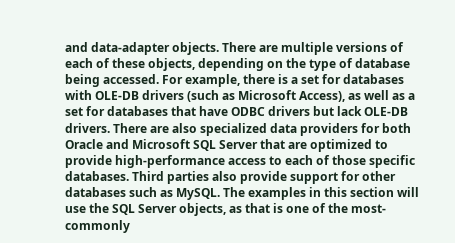and data-adapter objects. There are multiple versions of each of these objects, depending on the type of database being accessed. For example, there is a set for databases with OLE-DB drivers (such as Microsoft Access), as well as a set for databases that have ODBC drivers but lack OLE-DB drivers. There are also specialized data providers for both Oracle and Microsoft SQL Server that are optimized to provide high-performance access to each of those specific databases. Third parties also provide support for other databases such as MySQL. The examples in this section will use the SQL Server objects, as that is one of the most-commonly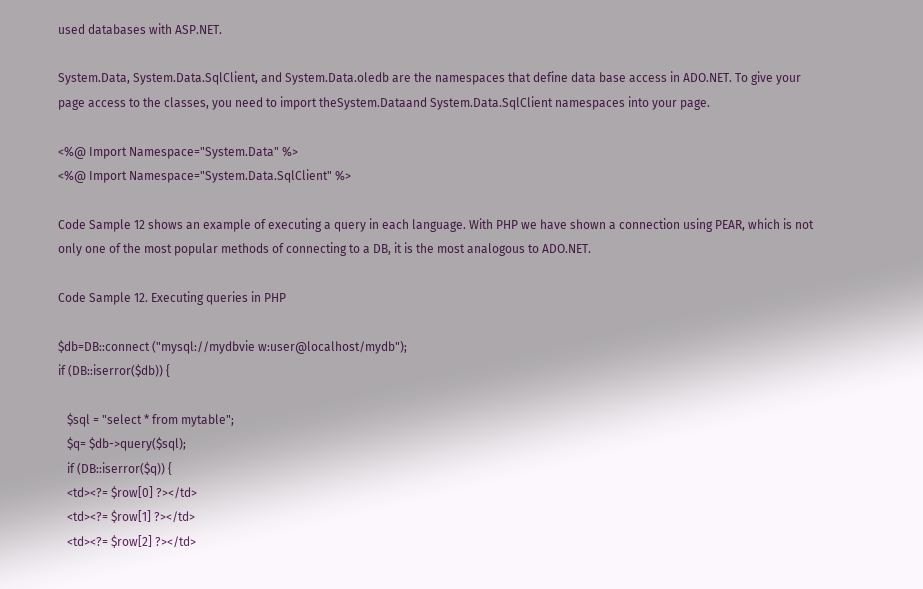used databases with ASP.NET.

System.Data, System.Data.SqlClient, and System.Data.oledb are the namespaces that define data base access in ADO.NET. To give your page access to the classes, you need to import theSystem.Dataand System.Data.SqlClient namespaces into your page.

<%@ Import Namespace="System.Data" %>
<%@ Import Namespace="System.Data.SqlClient" %>

Code Sample 12 shows an example of executing a query in each language. With PHP we have shown a connection using PEAR, which is not only one of the most popular methods of connecting to a DB, it is the most analogous to ADO.NET.

Code Sample 12. Executing queries in PHP

$db=DB::connect ("mysql://mydbvie w:user@localhost/mydb");
if (DB::iserror($db)) {

   $sql = "select * from mytable";
   $q= $db->query($sql);
   if (DB::iserror($q)) {
   <td><?= $row[0] ?></td>
   <td><?= $row[1] ?></td>
   <td><?= $row[2] ?></td>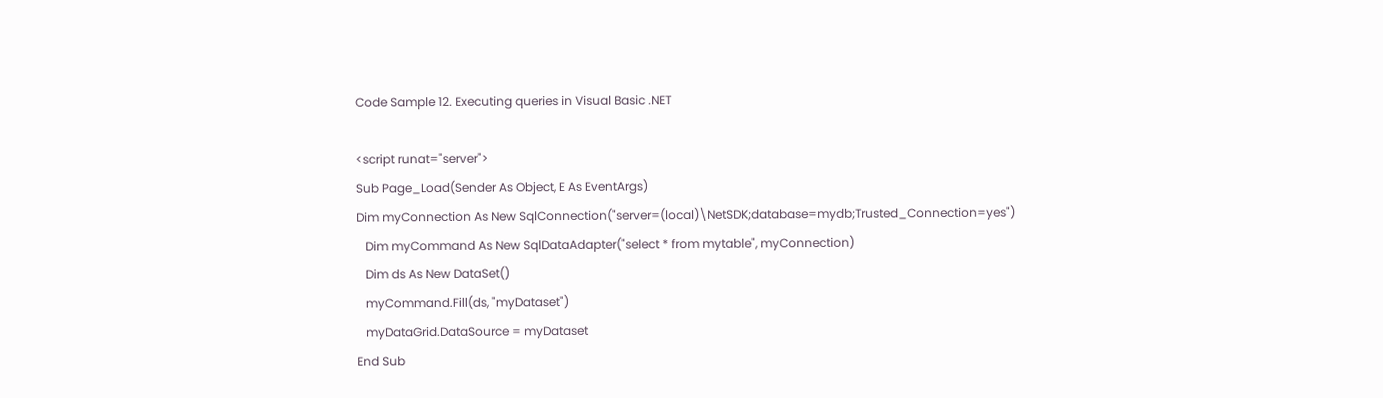Code Sample 12. Executing queries in Visual Basic .NET

<script runat="server">
Sub Page_Load(Sender As Object, E As EventArgs)
Dim myConnection As New SqlConnection("server=(local)\NetSDK;database=mydb;Trusted_Connection=yes")
   Dim myCommand As New SqlDataAdapter("select * from mytable", myConnection)
   Dim ds As New DataSet()
   myCommand.Fill(ds, "myDataset")
   myDataGrid.DataSource = myDataset
End Sub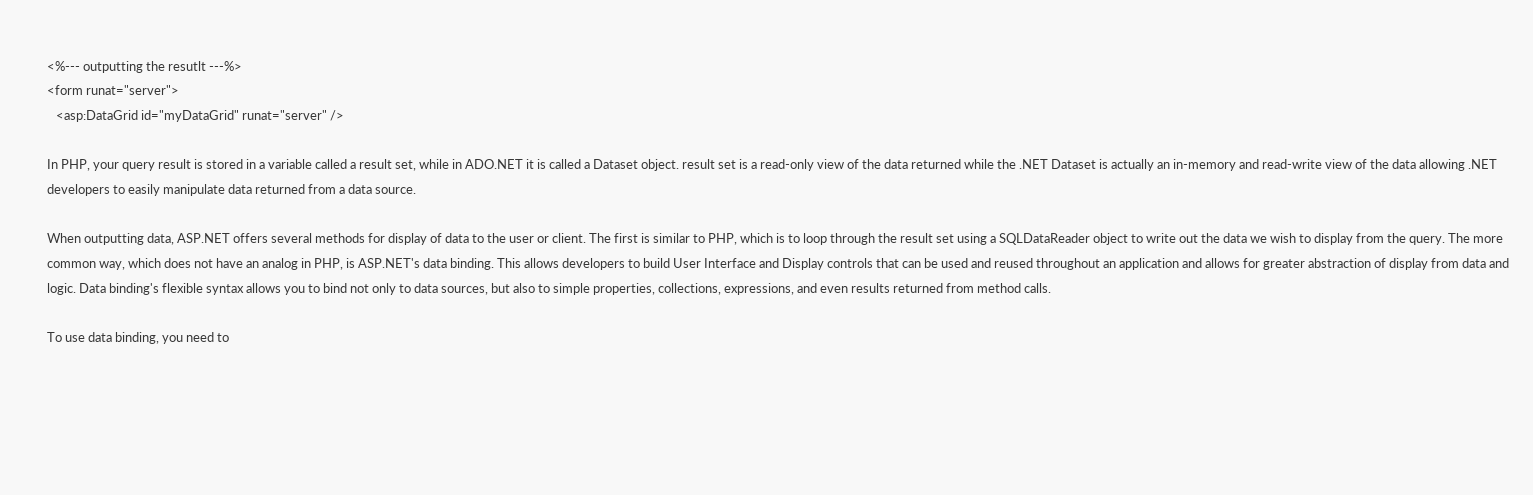<%--- outputting the resutlt ---%>
<form runat="server">
   <asp:DataGrid id="myDataGrid" runat="server" />

In PHP, your query result is stored in a variable called a result set, while in ADO.NET it is called a Dataset object. result set is a read-only view of the data returned while the .NET Dataset is actually an in-memory and read-write view of the data allowing .NET developers to easily manipulate data returned from a data source.

When outputting data, ASP.NET offers several methods for display of data to the user or client. The first is similar to PHP, which is to loop through the result set using a SQLDataReader object to write out the data we wish to display from the query. The more common way, which does not have an analog in PHP, is ASP.NET's data binding. This allows developers to build User Interface and Display controls that can be used and reused throughout an application and allows for greater abstraction of display from data and logic. Data binding's flexible syntax allows you to bind not only to data sources, but also to simple properties, collections, expressions, and even results returned from method calls.

To use data binding, you need to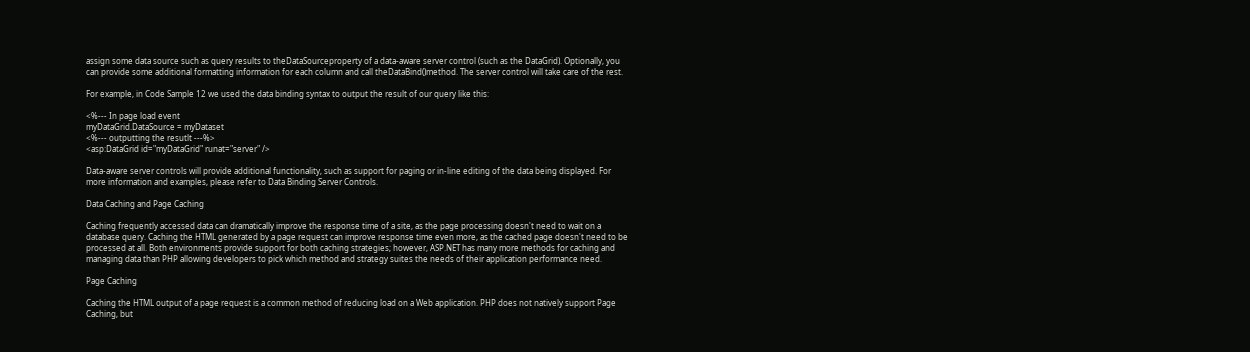assign some data source such as query results to theDataSourceproperty of a data-aware server control (such as the DataGrid). Optionally, you can provide some additional formatting information for each column and call theDataBind()method. The server control will take care of the rest.

For example, in Code Sample 12 we used the data binding syntax to output the result of our query like this:

<%--- In page load event
myDataGrid.DataSource = myDataset
<%--- outputting the resutlt ---%>
<asp:DataGrid id="myDataGrid" runat="server" />

Data-aware server controls will provide additional functionality, such as support for paging or in-line editing of the data being displayed. For more information and examples, please refer to Data Binding Server Controls.

Data Caching and Page Caching

Caching frequently accessed data can dramatically improve the response time of a site, as the page processing doesn't need to wait on a database query. Caching the HTML generated by a page request can improve response time even more, as the cached page doesn't need to be processed at all. Both environments provide support for both caching strategies; however, ASP.NET has many more methods for caching and managing data than PHP allowing developers to pick which method and strategy suites the needs of their application performance need.

Page Caching

Caching the HTML output of a page request is a common method of reducing load on a Web application. PHP does not natively support Page Caching, but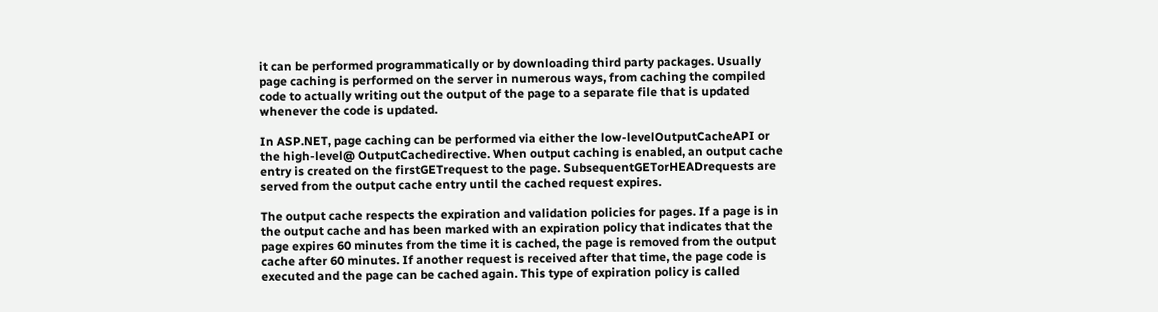it can be performed programmatically or by downloading third party packages. Usually page caching is performed on the server in numerous ways, from caching the compiled code to actually writing out the output of the page to a separate file that is updated whenever the code is updated.

In ASP.NET, page caching can be performed via either the low-levelOutputCacheAPI or the high-level@ OutputCachedirective. When output caching is enabled, an output cache entry is created on the firstGETrequest to the page. SubsequentGETorHEADrequests are served from the output cache entry until the cached request expires.

The output cache respects the expiration and validation policies for pages. If a page is in the output cache and has been marked with an expiration policy that indicates that the page expires 60 minutes from the time it is cached, the page is removed from the output cache after 60 minutes. If another request is received after that time, the page code is executed and the page can be cached again. This type of expiration policy is called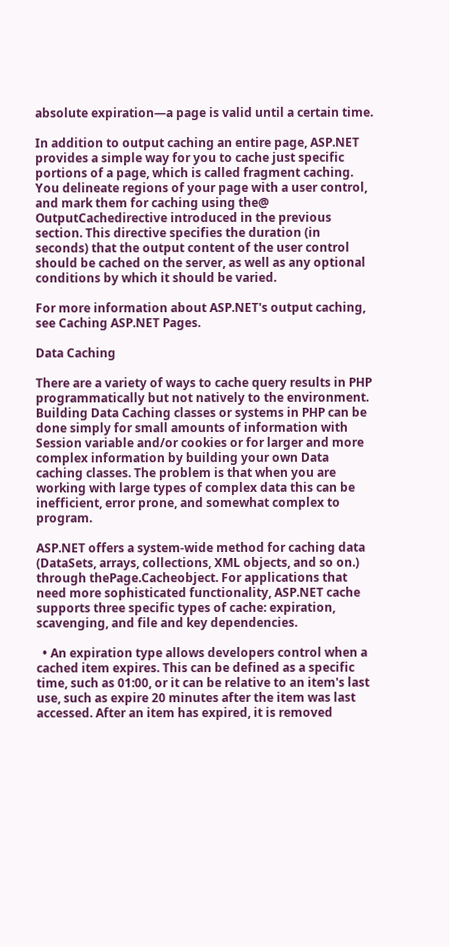absolute expiration—a page is valid until a certain time.

In addition to output caching an entire page, ASP.NET provides a simple way for you to cache just specific portions of a page, which is called fragment caching. You delineate regions of your page with a user control, and mark them for caching using the@ OutputCachedirective introduced in the previous section. This directive specifies the duration (in seconds) that the output content of the user control should be cached on the server, as well as any optional conditions by which it should be varied.

For more information about ASP.NET's output caching, see Caching ASP.NET Pages.

Data Caching

There are a variety of ways to cache query results in PHP programmatically but not natively to the environment. Building Data Caching classes or systems in PHP can be done simply for small amounts of information with Session variable and/or cookies or for larger and more complex information by building your own Data caching classes. The problem is that when you are working with large types of complex data this can be inefficient, error prone, and somewhat complex to program.

ASP.NET offers a system-wide method for caching data (DataSets, arrays, collections, XML objects, and so on.) through thePage.Cacheobject. For applications that need more sophisticated functionality, ASP.NET cache supports three specific types of cache: expiration, scavenging, and file and key dependencies.

  • An expiration type allows developers control when a cached item expires. This can be defined as a specific time, such as 01:00, or it can be relative to an item's last use, such as expire 20 minutes after the item was last accessed. After an item has expired, it is removed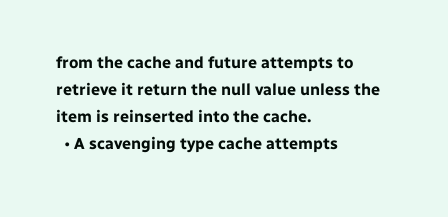from the cache and future attempts to retrieve it return the null value unless the item is reinserted into the cache.
  • A scavenging type cache attempts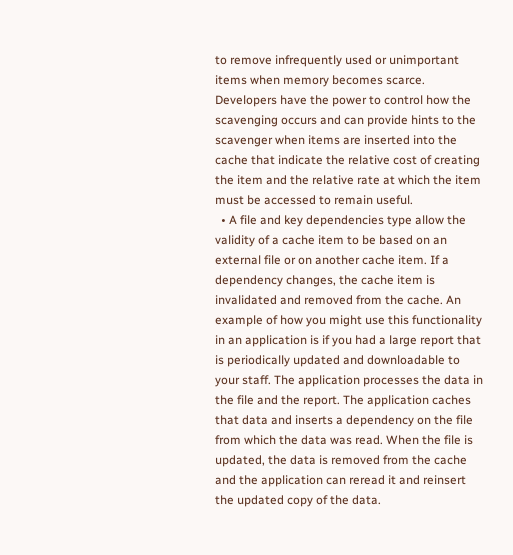to remove infrequently used or unimportant items when memory becomes scarce. Developers have the power to control how the scavenging occurs and can provide hints to the scavenger when items are inserted into the cache that indicate the relative cost of creating the item and the relative rate at which the item must be accessed to remain useful.
  • A file and key dependencies type allow the validity of a cache item to be based on an external file or on another cache item. If a dependency changes, the cache item is invalidated and removed from the cache. An example of how you might use this functionality in an application is if you had a large report that is periodically updated and downloadable to your staff. The application processes the data in the file and the report. The application caches that data and inserts a dependency on the file from which the data was read. When the file is updated, the data is removed from the cache and the application can reread it and reinsert the updated copy of the data.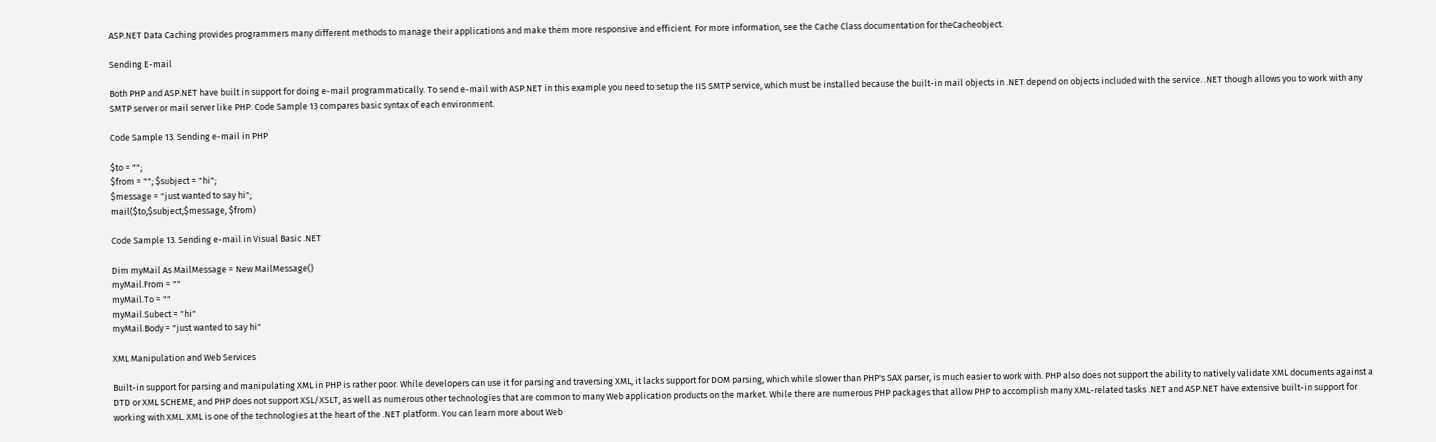ASP.NET Data Caching provides programmers many different methods to manage their applications and make them more responsive and efficient. For more information, see the Cache Class documentation for theCacheobject.

Sending E-mail

Both PHP and ASP.NET have built in support for doing e-mail programmatically. To send e-mail with ASP.NET in this example you need to setup the IIS SMTP service, which must be installed because the built-in mail objects in .NET depend on objects included with the service. .NET though allows you to work with any SMTP server or mail server like PHP. Code Sample 13 compares basic syntax of each environment.

Code Sample 13. Sending e-mail in PHP

$to = "";
$from = ""; $subject = "hi";
$message = "just wanted to say hi";
mail($to,$subject,$message, $from)

Code Sample 13. Sending e-mail in Visual Basic .NET

Dim myMail As MailMessage = New MailMessage()
myMail.From = ""
myMail.To = ""
myMail.Subect = "hi"
myMail.Body = "just wanted to say hi"

XML Manipulation and Web Services

Built-in support for parsing and manipulating XML in PHP is rather poor. While developers can use it for parsing and traversing XML, it lacks support for DOM parsing, which while slower than PHP's SAX parser, is much easier to work with. PHP also does not support the ability to natively validate XML documents against a DTD or XML SCHEME, and PHP does not support XSL/XSLT, as well as numerous other technologies that are common to many Web application products on the market. While there are numerous PHP packages that allow PHP to accomplish many XML-related tasks .NET and ASP.NET have extensive built-in support for working with XML. XML is one of the technologies at the heart of the .NET platform. You can learn more about Web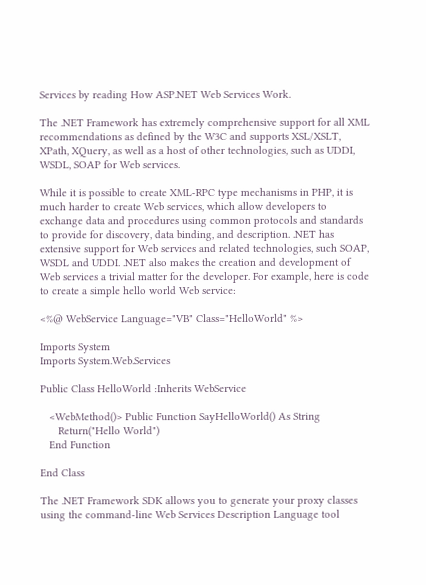Services by reading How ASP.NET Web Services Work.

The .NET Framework has extremely comprehensive support for all XML recommendations as defined by the W3C and supports XSL/XSLT, XPath, XQuery, as well as a host of other technologies, such as UDDI, WSDL, SOAP for Web services.

While it is possible to create XML-RPC type mechanisms in PHP, it is much harder to create Web services, which allow developers to exchange data and procedures using common protocols and standards to provide for discovery, data binding, and description. .NET has extensive support for Web services and related technologies, such SOAP, WSDL and UDDI. .NET also makes the creation and development of Web services a trivial matter for the developer. For example, here is code to create a simple hello world Web service:

<%@ WebService Language="VB" Class="HelloWorld" %>

Imports System
Imports System.Web.Services

Public Class HelloWorld :Inherits WebService

   <WebMethod()> Public Function SayHelloWorld() As String
      Return("Hello World")
   End Function

End Class

The .NET Framework SDK allows you to generate your proxy classes using the command-line Web Services Description Language tool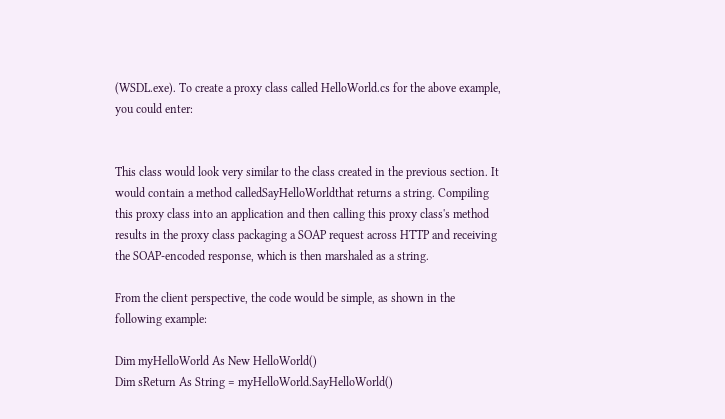(WSDL.exe). To create a proxy class called HelloWorld.cs for the above example, you could enter:


This class would look very similar to the class created in the previous section. It would contain a method calledSayHelloWorldthat returns a string. Compiling this proxy class into an application and then calling this proxy class's method results in the proxy class packaging a SOAP request across HTTP and receiving the SOAP-encoded response, which is then marshaled as a string.

From the client perspective, the code would be simple, as shown in the following example:

Dim myHelloWorld As New HelloWorld()
Dim sReturn As String = myHelloWorld.SayHelloWorld()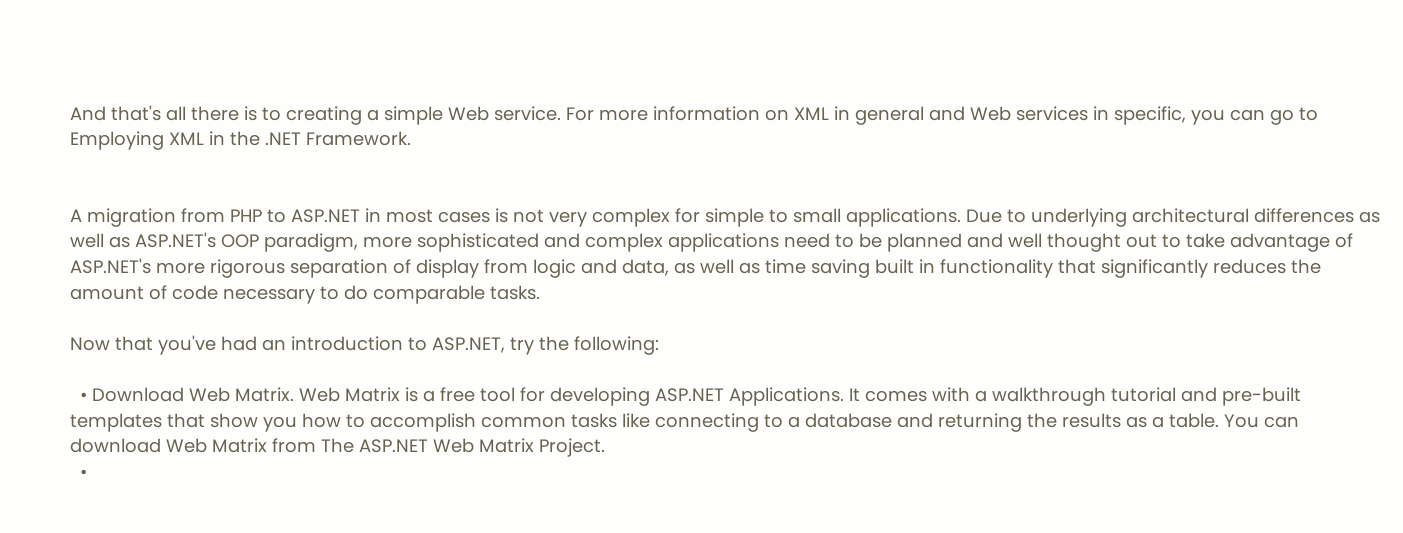And that's all there is to creating a simple Web service. For more information on XML in general and Web services in specific, you can go to Employing XML in the .NET Framework.


A migration from PHP to ASP.NET in most cases is not very complex for simple to small applications. Due to underlying architectural differences as well as ASP.NET's OOP paradigm, more sophisticated and complex applications need to be planned and well thought out to take advantage of ASP.NET's more rigorous separation of display from logic and data, as well as time saving built in functionality that significantly reduces the amount of code necessary to do comparable tasks.

Now that you've had an introduction to ASP.NET, try the following:

  • Download Web Matrix. Web Matrix is a free tool for developing ASP.NET Applications. It comes with a walkthrough tutorial and pre-built templates that show you how to accomplish common tasks like connecting to a database and returning the results as a table. You can download Web Matrix from The ASP.NET Web Matrix Project.
  •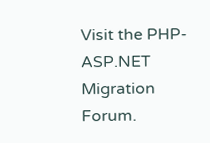Visit the PHP-ASP.NET Migration Forum.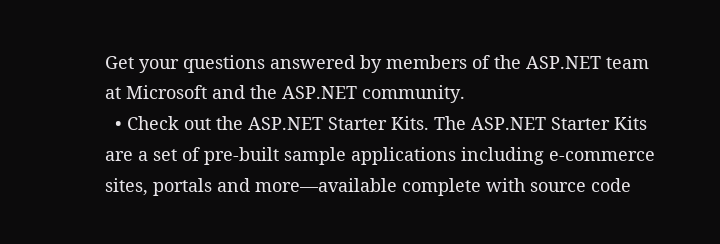Get your questions answered by members of the ASP.NET team at Microsoft and the ASP.NET community.
  • Check out the ASP.NET Starter Kits. The ASP.NET Starter Kits are a set of pre-built sample applications including e-commerce sites, portals and more—available complete with source code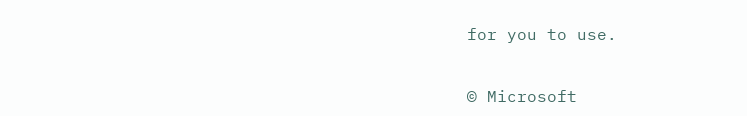for you to use.


© Microsoft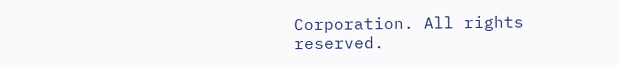Corporation. All rights reserved.